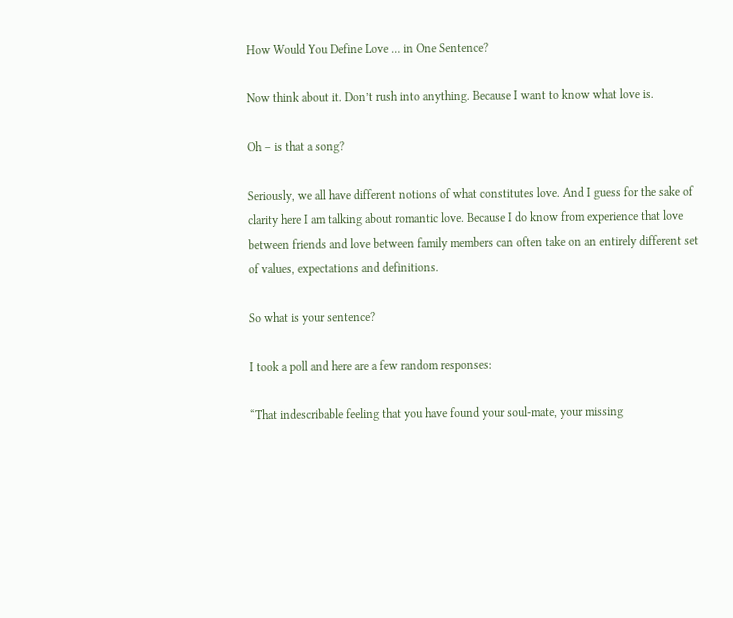How Would You Define Love … in One Sentence?

Now think about it. Don’t rush into anything. Because I want to know what love is.

Oh – is that a song?

Seriously, we all have different notions of what constitutes love. And I guess for the sake of clarity here I am talking about romantic love. Because I do know from experience that love between friends and love between family members can often take on an entirely different set of values, expectations and definitions.

So what is your sentence?

I took a poll and here are a few random responses:

“That indescribable feeling that you have found your soul-mate, your missing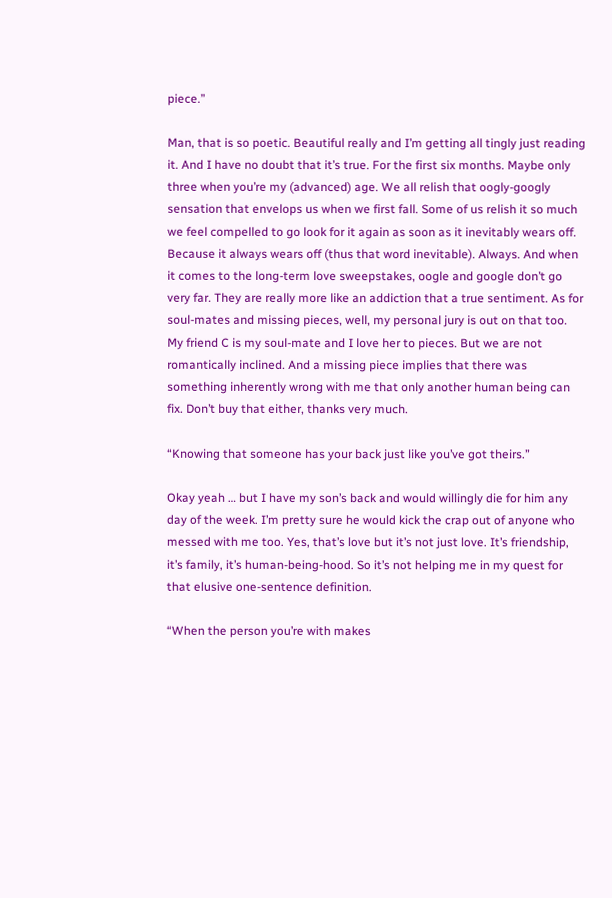piece.”

Man, that is so poetic. Beautiful really and I’m getting all tingly just reading it. And I have no doubt that it’s true. For the first six months. Maybe only three when you’re my (advanced) age. We all relish that oogly-googly sensation that envelops us when we first fall. Some of us relish it so much we feel compelled to go look for it again as soon as it inevitably wears off. Because it always wears off (thus that word inevitable). Always. And when it comes to the long-term love sweepstakes, oogle and google don’t go very far. They are really more like an addiction that a true sentiment. As for soul-mates and missing pieces, well, my personal jury is out on that too. My friend C is my soul-mate and I love her to pieces. But we are not romantically inclined. And a missing piece implies that there was something inherently wrong with me that only another human being can fix. Don’t buy that either, thanks very much.

“Knowing that someone has your back just like you’ve got theirs.”

Okay yeah … but I have my son’s back and would willingly die for him any day of the week. I’m pretty sure he would kick the crap out of anyone who messed with me too. Yes, that’s love but it’s not just love. It’s friendship, it’s family, it’s human-being-hood. So it’s not helping me in my quest for that elusive one-sentence definition.

“When the person you’re with makes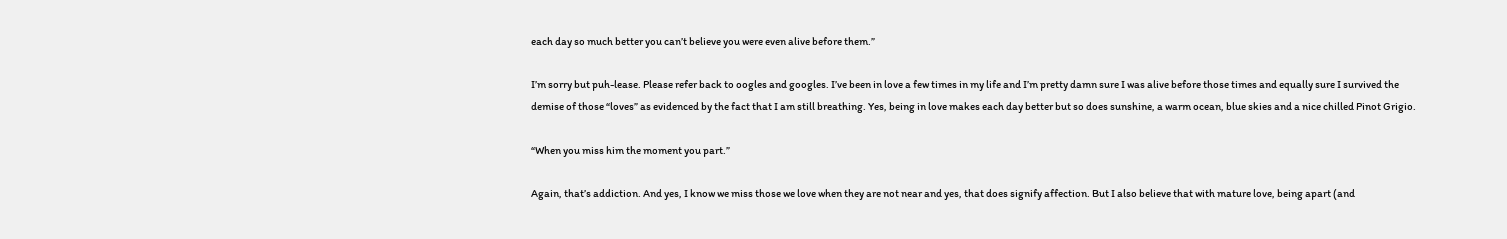each day so much better you can’t believe you were even alive before them.”

I’m sorry but puh-lease. Please refer back to oogles and googles. I’ve been in love a few times in my life and I’m pretty damn sure I was alive before those times and equally sure I survived the demise of those “loves” as evidenced by the fact that I am still breathing. Yes, being in love makes each day better but so does sunshine, a warm ocean, blue skies and a nice chilled Pinot Grigio.

“When you miss him the moment you part.”

Again, that’s addiction. And yes, I know we miss those we love when they are not near and yes, that does signify affection. But I also believe that with mature love, being apart (and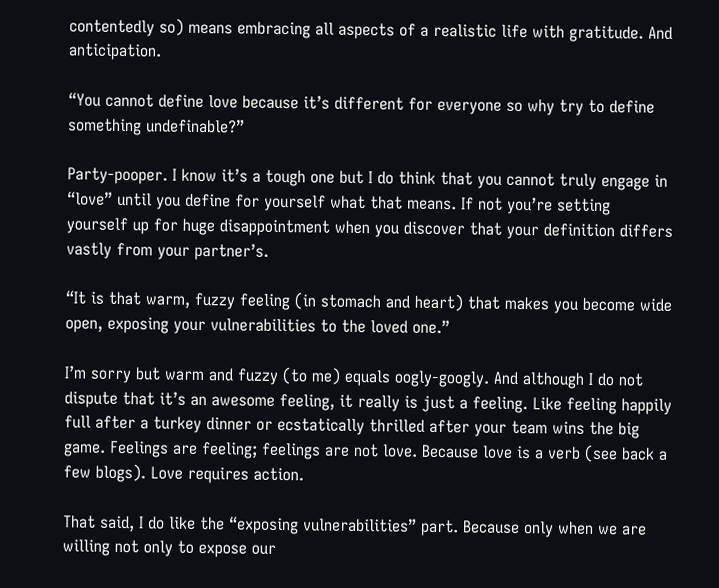contentedly so) means embracing all aspects of a realistic life with gratitude. And anticipation.

“You cannot define love because it’s different for everyone so why try to define something undefinable?”

Party-pooper. I know it’s a tough one but I do think that you cannot truly engage in “love” until you define for yourself what that means. If not you’re setting yourself up for huge disappointment when you discover that your definition differs vastly from your partner’s.

“It is that warm, fuzzy feeling (in stomach and heart) that makes you become wide open, exposing your vulnerabilities to the loved one.”

I’m sorry but warm and fuzzy (to me) equals oogly-googly. And although I do not dispute that it’s an awesome feeling, it really is just a feeling. Like feeling happily full after a turkey dinner or ecstatically thrilled after your team wins the big game. Feelings are feeling; feelings are not love. Because love is a verb (see back a few blogs). Love requires action.

That said, I do like the “exposing vulnerabilities” part. Because only when we are willing not only to expose our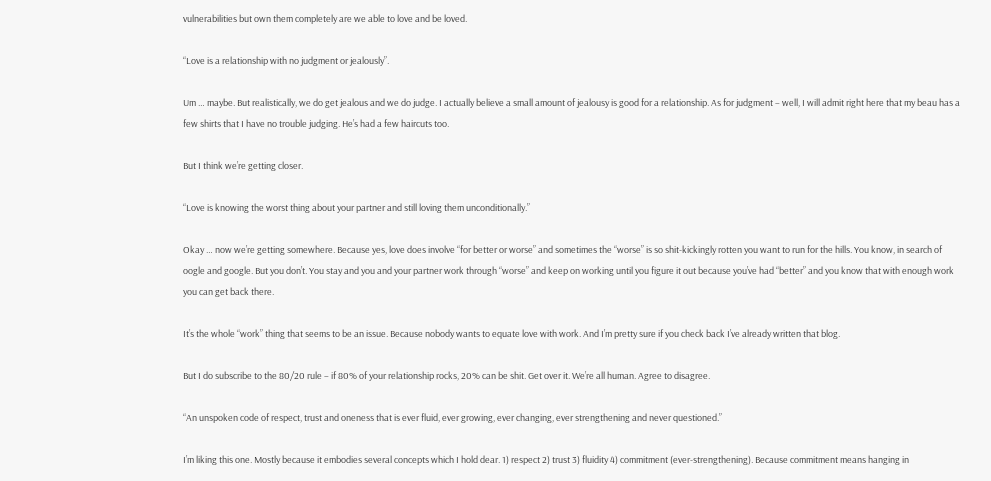vulnerabilities but own them completely are we able to love and be loved.

“Love is a relationship with no judgment or jealously”.

Um … maybe. But realistically, we do get jealous and we do judge. I actually believe a small amount of jealousy is good for a relationship. As for judgment – well, I will admit right here that my beau has a few shirts that I have no trouble judging. He’s had a few haircuts too.

But I think we’re getting closer.

“Love is knowing the worst thing about your partner and still loving them unconditionally.”

Okay … now we’re getting somewhere. Because yes, love does involve “for better or worse” and sometimes the “worse” is so shit-kickingly rotten you want to run for the hills. You know, in search of oogle and google. But you don’t. You stay and you and your partner work through “worse” and keep on working until you figure it out because you’ve had “better” and you know that with enough work you can get back there.

It’s the whole “work” thing that seems to be an issue. Because nobody wants to equate love with work. And I’m pretty sure if you check back I’ve already written that blog.

But I do subscribe to the 80/20 rule – if 80% of your relationship rocks, 20% can be shit. Get over it. We’re all human. Agree to disagree.

“An unspoken code of respect, trust and oneness that is ever fluid, ever growing, ever changing, ever strengthening and never questioned.”

I’m liking this one. Mostly because it embodies several concepts which I hold dear. 1) respect 2) trust 3) fluidity 4) commitment (ever-strengthening). Because commitment means hanging in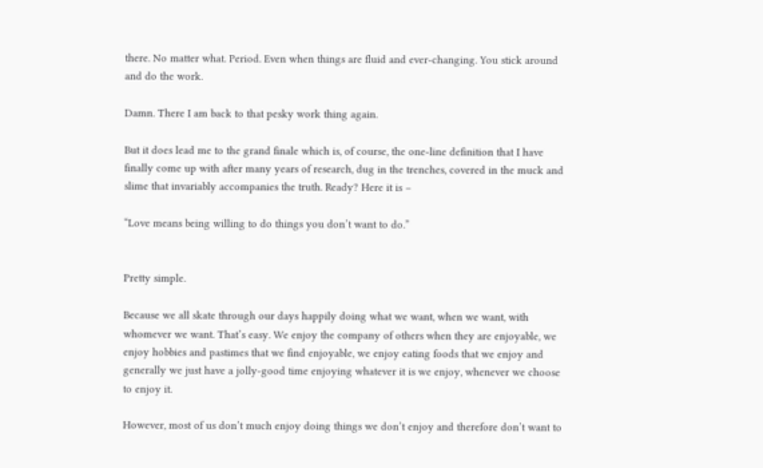there. No matter what. Period. Even when things are fluid and ever-changing. You stick around and do the work.

Damn. There I am back to that pesky work thing again.

But it does lead me to the grand finale which is, of course, the one-line definition that I have finally come up with after many years of research, dug in the trenches, covered in the muck and slime that invariably accompanies the truth. Ready? Here it is –

“Love means being willing to do things you don’t want to do.”


Pretty simple.

Because we all skate through our days happily doing what we want, when we want, with whomever we want. That’s easy. We enjoy the company of others when they are enjoyable, we enjoy hobbies and pastimes that we find enjoyable, we enjoy eating foods that we enjoy and generally we just have a jolly-good time enjoying whatever it is we enjoy, whenever we choose to enjoy it.

However, most of us don’t much enjoy doing things we don’t enjoy and therefore don’t want to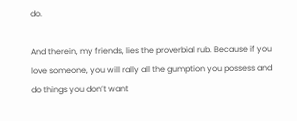do.

And therein, my friends, lies the proverbial rub. Because if you love someone, you will rally all the gumption you possess and do things you don’t want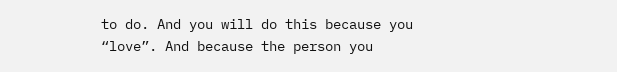to do. And you will do this because you “love”. And because the person you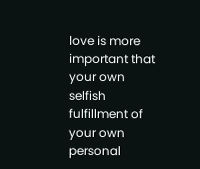love is more important that your own selfish fulfillment of your own personal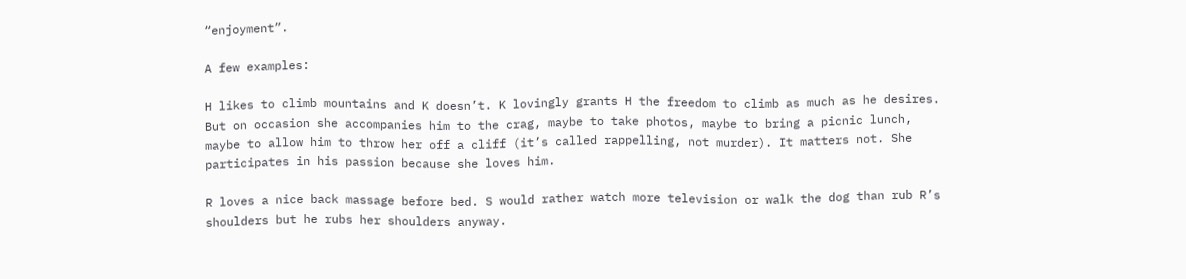“enjoyment”.

A few examples:

H likes to climb mountains and K doesn’t. K lovingly grants H the freedom to climb as much as he desires. But on occasion she accompanies him to the crag, maybe to take photos, maybe to bring a picnic lunch, maybe to allow him to throw her off a cliff (it’s called rappelling, not murder). It matters not. She participates in his passion because she loves him.

R loves a nice back massage before bed. S would rather watch more television or walk the dog than rub R’s shoulders but he rubs her shoulders anyway.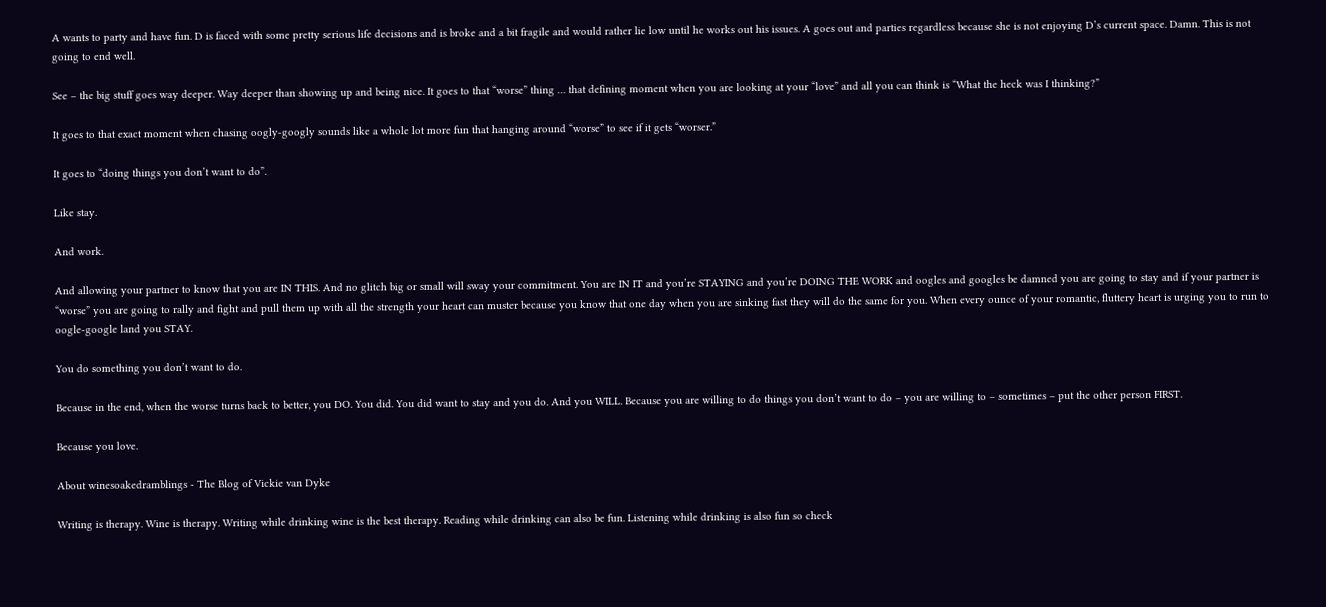A wants to party and have fun. D is faced with some pretty serious life decisions and is broke and a bit fragile and would rather lie low until he works out his issues. A goes out and parties regardless because she is not enjoying D’s current space. Damn. This is not going to end well.

See – the big stuff goes way deeper. Way deeper than showing up and being nice. It goes to that “worse” thing … that defining moment when you are looking at your “love” and all you can think is “What the heck was I thinking?”

It goes to that exact moment when chasing oogly-googly sounds like a whole lot more fun that hanging around “worse” to see if it gets “worser.”

It goes to “doing things you don’t want to do”.

Like stay.

And work.

And allowing your partner to know that you are IN THIS. And no glitch big or small will sway your commitment. You are IN IT and you’re STAYING and you’re DOING THE WORK and oogles and googles be damned you are going to stay and if your partner is “worse” you are going to rally and fight and pull them up with all the strength your heart can muster because you know that one day when you are sinking fast they will do the same for you. When every ounce of your romantic, fluttery heart is urging you to run to oogle-google land you STAY.

You do something you don’t want to do.

Because in the end, when the worse turns back to better, you DO. You did. You did want to stay and you do. And you WILL. Because you are willing to do things you don’t want to do – you are willing to – sometimes – put the other person FIRST.

Because you love.

About winesoakedramblings - The Blog of Vickie van Dyke

Writing is therapy. Wine is therapy. Writing while drinking wine is the best therapy. Reading while drinking can also be fun. Listening while drinking is also fun so check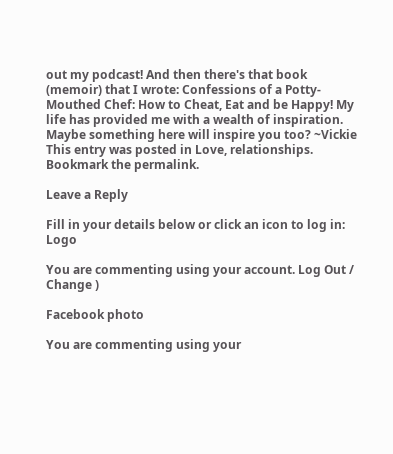out my podcast! And then there's that book (memoir) that I wrote: Confessions of a Potty-Mouthed Chef: How to Cheat, Eat and be Happy! My life has provided me with a wealth of inspiration. Maybe something here will inspire you too? ~Vickie
This entry was posted in Love, relationships. Bookmark the permalink.

Leave a Reply

Fill in your details below or click an icon to log in: Logo

You are commenting using your account. Log Out /  Change )

Facebook photo

You are commenting using your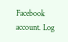Facebook account. Log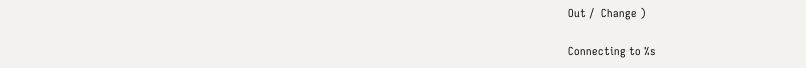Out /  Change )

Connecting to %s